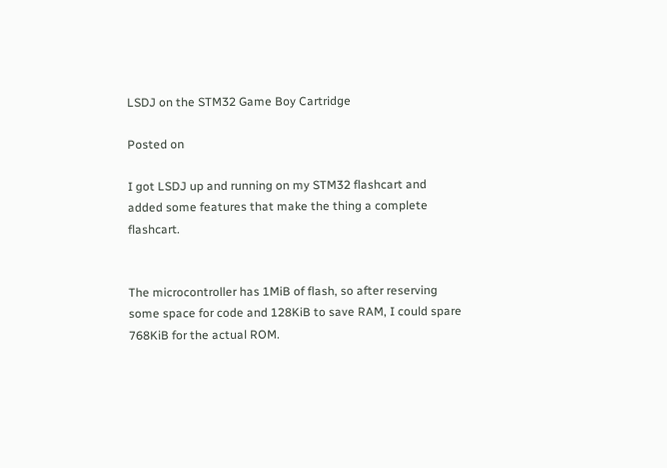LSDJ on the STM32 Game Boy Cartridge

Posted on

I got LSDJ up and running on my STM32 flashcart and added some features that make the thing a complete flashcart.


The microcontroller has 1MiB of flash, so after reserving some space for code and 128KiB to save RAM, I could spare 768KiB for the actual ROM.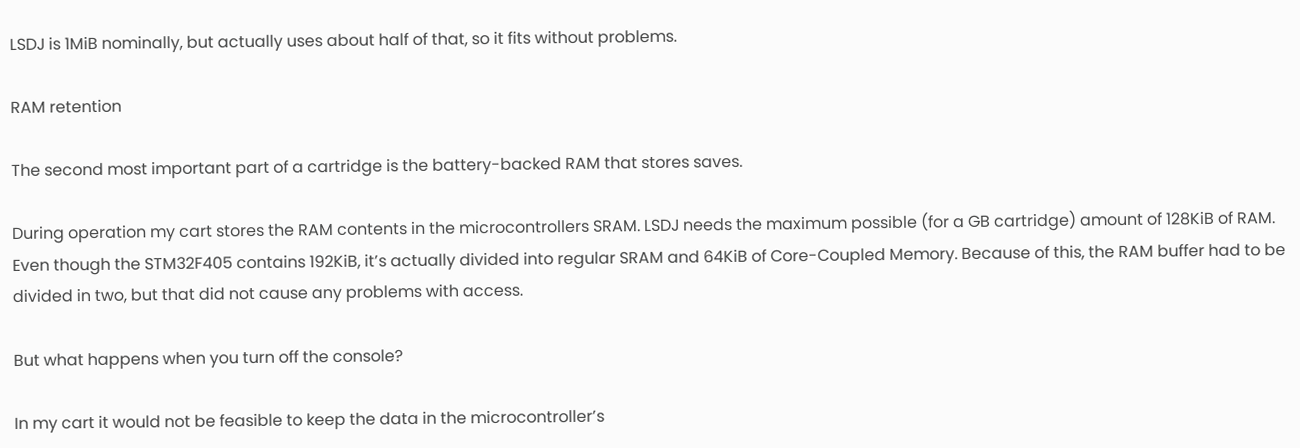LSDJ is 1MiB nominally, but actually uses about half of that, so it fits without problems.

RAM retention

The second most important part of a cartridge is the battery-backed RAM that stores saves.

During operation my cart stores the RAM contents in the microcontrollers SRAM. LSDJ needs the maximum possible (for a GB cartridge) amount of 128KiB of RAM. Even though the STM32F405 contains 192KiB, it’s actually divided into regular SRAM and 64KiB of Core-Coupled Memory. Because of this, the RAM buffer had to be divided in two, but that did not cause any problems with access.

But what happens when you turn off the console?

In my cart it would not be feasible to keep the data in the microcontroller’s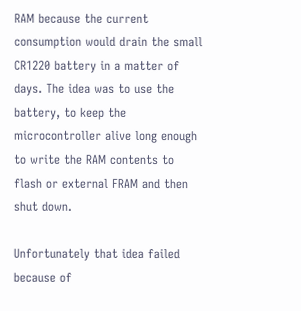RAM because the current consumption would drain the small CR1220 battery in a matter of days. The idea was to use the battery, to keep the microcontroller alive long enough to write the RAM contents to flash or external FRAM and then shut down.

Unfortunately that idea failed because of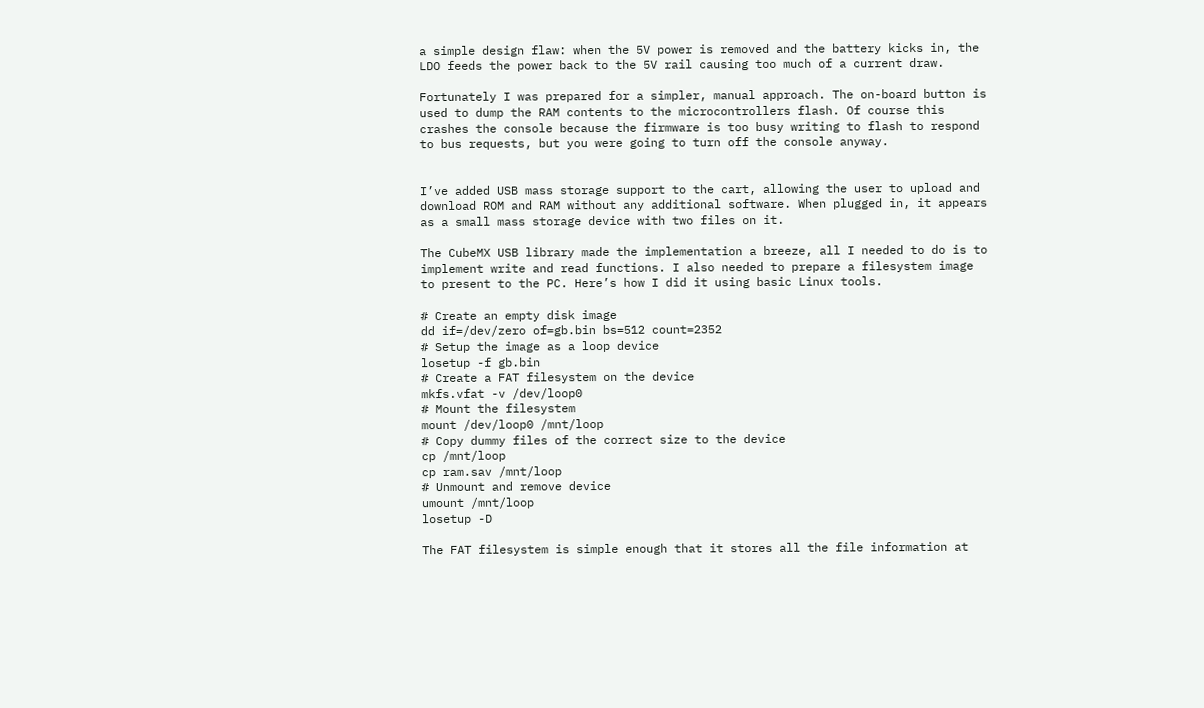a simple design flaw: when the 5V power is removed and the battery kicks in, the LDO feeds the power back to the 5V rail causing too much of a current draw.

Fortunately I was prepared for a simpler, manual approach. The on-board button is used to dump the RAM contents to the microcontrollers flash. Of course this crashes the console because the firmware is too busy writing to flash to respond to bus requests, but you were going to turn off the console anyway.


I’ve added USB mass storage support to the cart, allowing the user to upload and download ROM and RAM without any additional software. When plugged in, it appears as a small mass storage device with two files on it.

The CubeMX USB library made the implementation a breeze, all I needed to do is to implement write and read functions. I also needed to prepare a filesystem image to present to the PC. Here’s how I did it using basic Linux tools.

# Create an empty disk image
dd if=/dev/zero of=gb.bin bs=512 count=2352
# Setup the image as a loop device
losetup -f gb.bin
# Create a FAT filesystem on the device
mkfs.vfat -v /dev/loop0
# Mount the filesystem
mount /dev/loop0 /mnt/loop
# Copy dummy files of the correct size to the device
cp /mnt/loop
cp ram.sav /mnt/loop
# Unmount and remove device
umount /mnt/loop
losetup -D

The FAT filesystem is simple enough that it stores all the file information at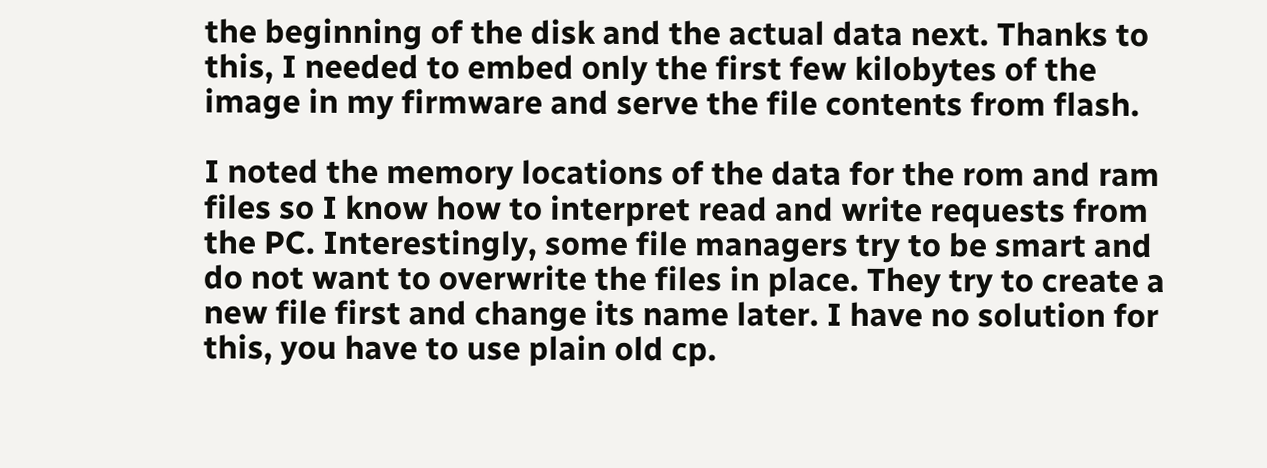the beginning of the disk and the actual data next. Thanks to this, I needed to embed only the first few kilobytes of the image in my firmware and serve the file contents from flash.

I noted the memory locations of the data for the rom and ram files so I know how to interpret read and write requests from the PC. Interestingly, some file managers try to be smart and do not want to overwrite the files in place. They try to create a new file first and change its name later. I have no solution for this, you have to use plain old cp.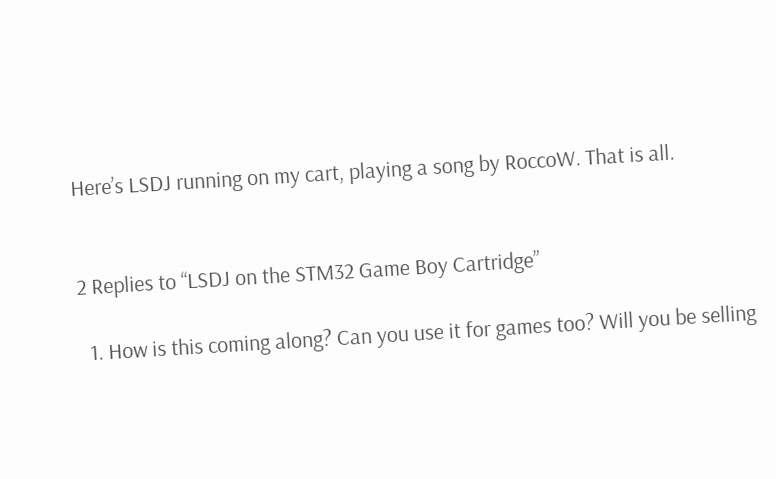Here’s LSDJ running on my cart, playing a song by RoccoW. That is all.


2 Replies to “LSDJ on the STM32 Game Boy Cartridge”

  1. How is this coming along? Can you use it for games too? Will you be selling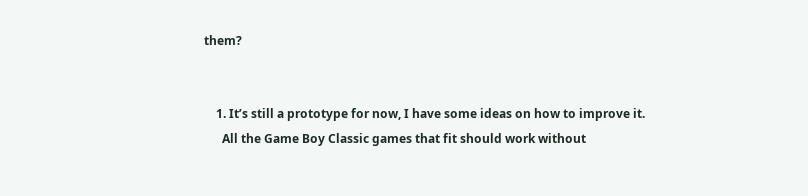them?


    1. It’s still a prototype for now, I have some ideas on how to improve it.
      All the Game Boy Classic games that fit should work without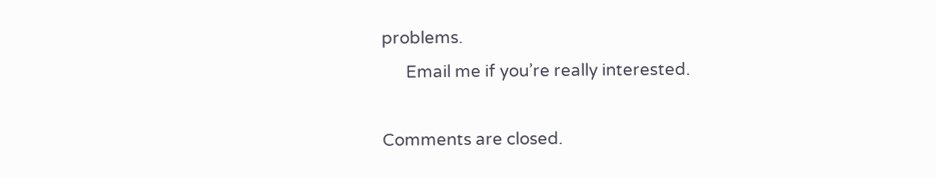problems.
      Email me if you’re really interested.

Comments are closed.